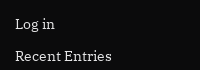Log in

Recent Entries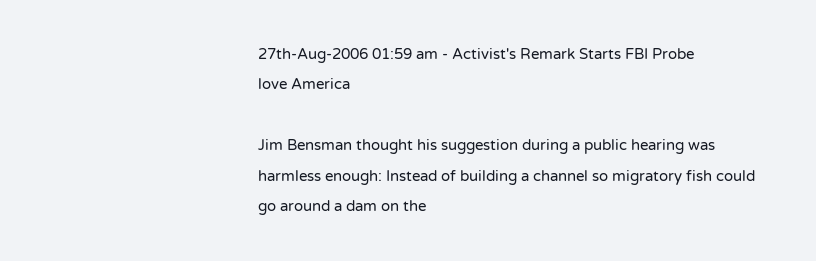27th-Aug-2006 01:59 am - Activist's Remark Starts FBI Probe
love America

Jim Bensman thought his suggestion during a public hearing was harmless enough: Instead of building a channel so migratory fish could go around a dam on the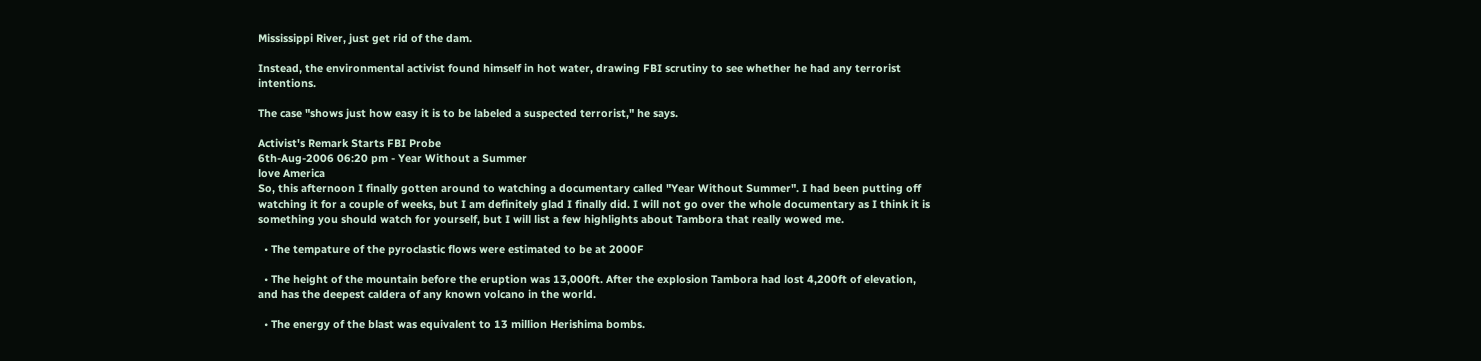Mississippi River, just get rid of the dam.

Instead, the environmental activist found himself in hot water, drawing FBI scrutiny to see whether he had any terrorist intentions.

The case "shows just how easy it is to be labeled a suspected terrorist," he says.

Activist's Remark Starts FBI Probe
6th-Aug-2006 06:20 pm - Year Without a Summer
love America
So, this afternoon I finally gotten around to watching a documentary called "Year Without Summer". I had been putting off watching it for a couple of weeks, but I am definitely glad I finally did. I will not go over the whole documentary as I think it is something you should watch for yourself, but I will list a few highlights about Tambora that really wowed me.

  • The tempature of the pyroclastic flows were estimated to be at 2000F

  • The height of the mountain before the eruption was 13,000ft. After the explosion Tambora had lost 4,200ft of elevation, and has the deepest caldera of any known volcano in the world.

  • The energy of the blast was equivalent to 13 million Herishima bombs.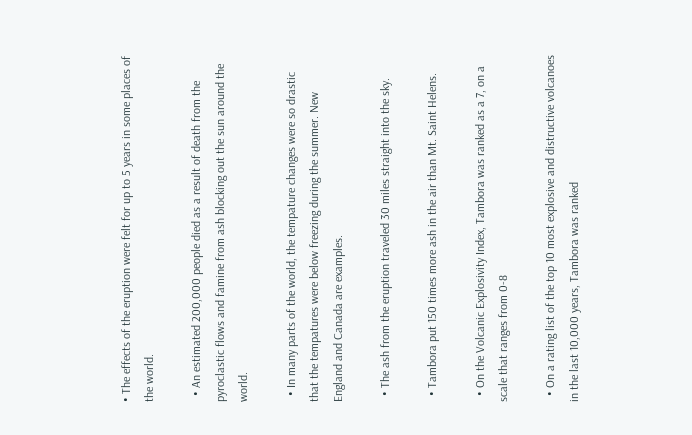• The effects of the eruption were felt for up to 5 years in some places of the world.

  • An estimated 200,000 people died as a result of death from the pyroclastic flows and famine from ash blocking out the sun around the world.

  • In many parts of the world, the tempature changes were so drastic that the tempatures were below freezing during the summer. New England and Canada are examples.

  • The ash from the eruption traveled 30 miles straight into the sky.

  • Tambora put 150 times more ash in the air than Mt. Saint Helens.

  • On the Volcanic Explosivity Index, Tambora was ranked as a 7, on a scale that ranges from 0-8

  • On a rating list of the top 10 most explosive and distructive volcanoes in the last 10,000 years, Tambora was ranked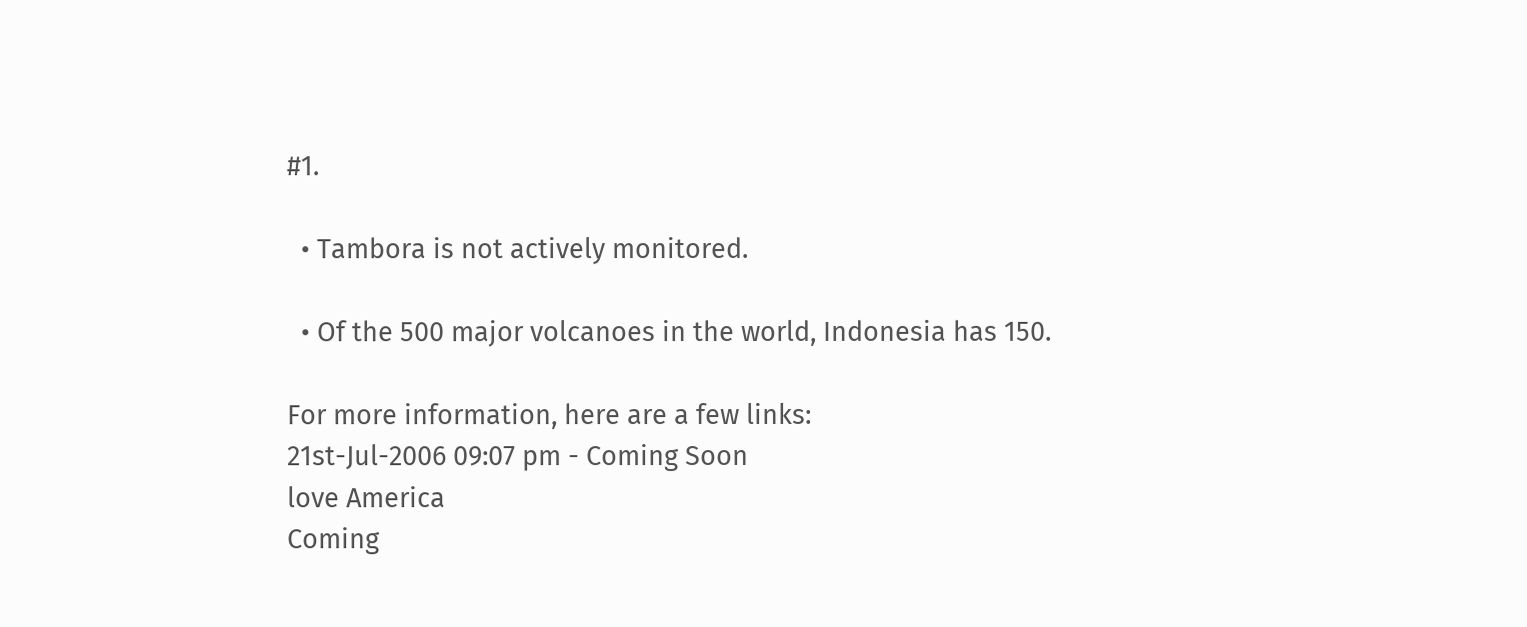#1.

  • Tambora is not actively monitored.

  • Of the 500 major volcanoes in the world, Indonesia has 150.

For more information, here are a few links:
21st-Jul-2006 09:07 pm - Coming Soon
love America
Coming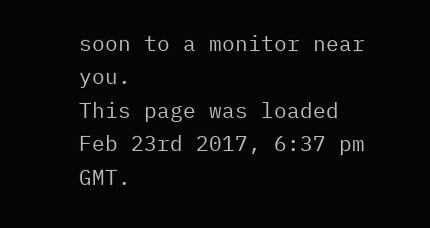soon to a monitor near you.
This page was loaded Feb 23rd 2017, 6:37 pm GMT.